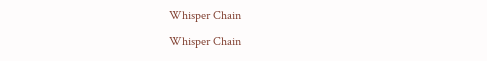Whisper Chain

Whisper Chain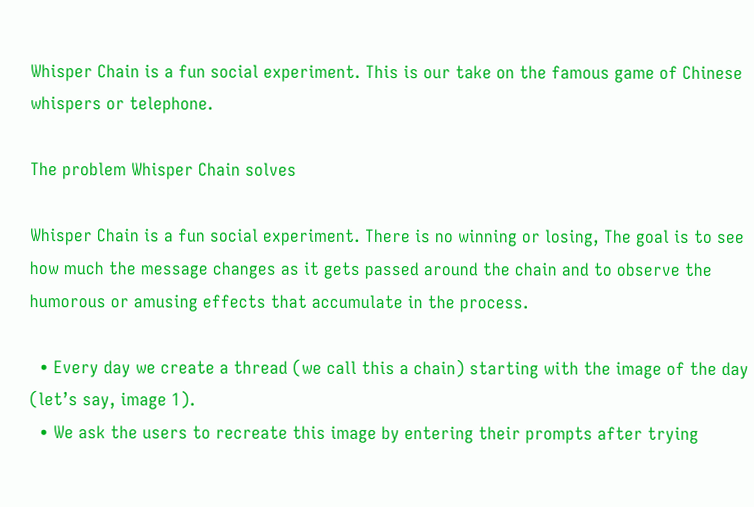Whisper Chain is a fun social experiment. This is our take on the famous game of Chinese whispers or telephone.

The problem Whisper Chain solves

Whisper Chain is a fun social experiment. There is no winning or losing, The goal is to see how much the message changes as it gets passed around the chain and to observe the humorous or amusing effects that accumulate in the process.

  • Every day we create a thread (we call this a chain) starting with the image of the day (let’s say, image 1).
  • We ask the users to recreate this image by entering their prompts after trying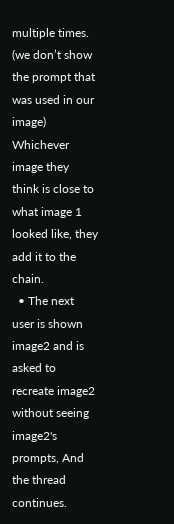multiple times. (we don’t show the prompt that was used in our image) Whichever image they think is close to what image 1 looked like, they add it to the chain.
  • The next user is shown image2 and is asked to recreate image2 without seeing image2's prompts, And the thread continues.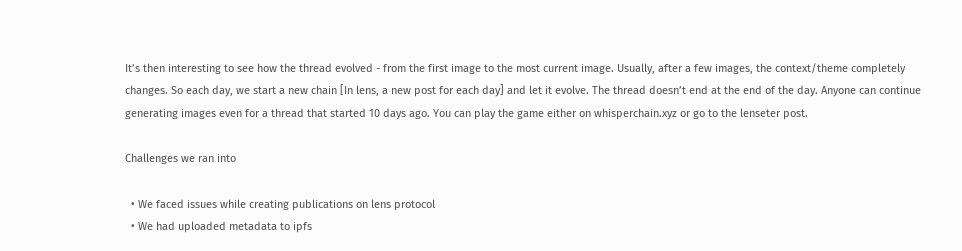It’s then interesting to see how the thread evolved - from the first image to the most current image. Usually, after a few images, the context/theme completely changes. So each day, we start a new chain [In lens, a new post for each day] and let it evolve. The thread doesn’t end at the end of the day. Anyone can continue generating images even for a thread that started 10 days ago. You can play the game either on whisperchain.xyz or go to the lenseter post.

Challenges we ran into

  • We faced issues while creating publications on lens protocol
  • We had uploaded metadata to ipfs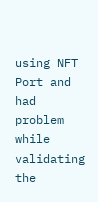using NFT Port and had problem while validating the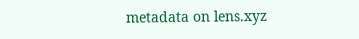metadata on lens.xyz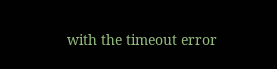with the timeout error